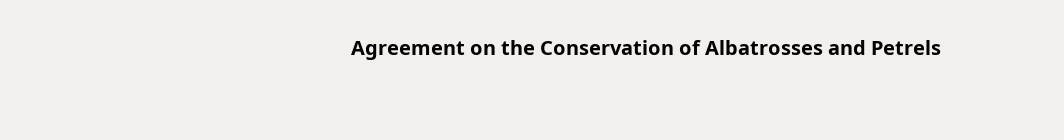Agreement on the Conservation of Albatrosses and Petrels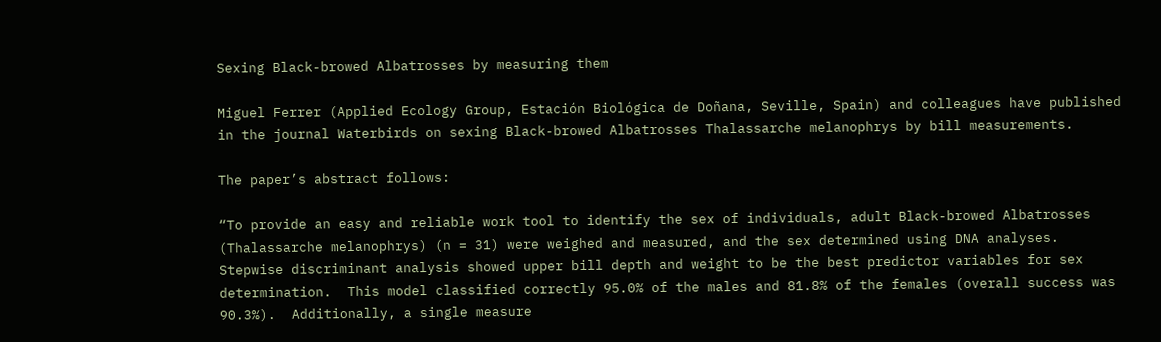Sexing Black-browed Albatrosses by measuring them

Miguel Ferrer (Applied Ecology Group, Estación Biológica de Doñana, Seville, Spain) and colleagues have published in the journal Waterbirds on sexing Black-browed Albatrosses Thalassarche melanophrys by bill measurements.

The paper’s abstract follows:

“To provide an easy and reliable work tool to identify the sex of individuals, adult Black-browed Albatrosses (Thalassarche melanophrys) (n = 31) were weighed and measured, and the sex determined using DNA analyses.  Stepwise discriminant analysis showed upper bill depth and weight to be the best predictor variables for sex determination.  This model classified correctly 95.0% of the males and 81.8% of the females (overall success was 90.3%).  Additionally, a single measure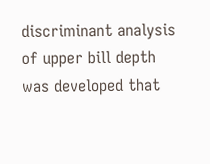discriminant analysis of upper bill depth was developed that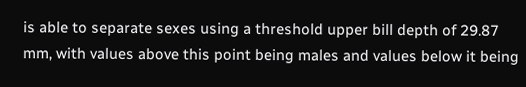is able to separate sexes using a threshold upper bill depth of 29.87 mm, with values above this point being males and values below it being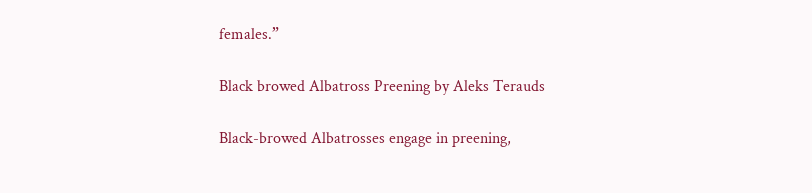females.”

Black browed Albatross Preening by Aleks Terauds

Black-browed Albatrosses engage in preening,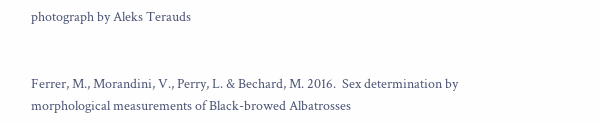photograph by Aleks Terauds


Ferrer, M., Morandini, V., Perry, L. & Bechard, M. 2016.  Sex determination by morphological measurements of Black-browed Albatrosses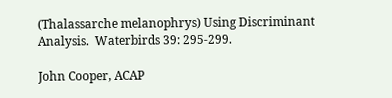(Thalassarche melanophrys) Using Discriminant Analysis.  Waterbirds 39: 295-299.

John Cooper, ACAP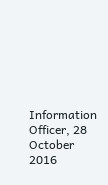Information Officer, 28 October 2016